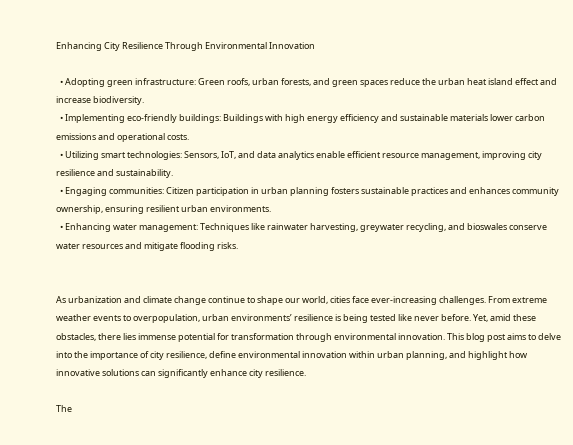Enhancing City Resilience Through Environmental Innovation

  • Adopting green infrastructure: Green roofs, urban forests, and green spaces reduce the urban heat island effect and increase biodiversity.
  • Implementing eco-friendly buildings: Buildings with high energy efficiency and sustainable materials lower carbon emissions and operational costs.
  • Utilizing smart technologies: Sensors, IoT, and data analytics enable efficient resource management, improving city resilience and sustainability.
  • Engaging communities: Citizen participation in urban planning fosters sustainable practices and enhances community ownership, ensuring resilient urban environments.
  • Enhancing water management: Techniques like rainwater harvesting, greywater recycling, and bioswales conserve water resources and mitigate flooding risks.


As urbanization and climate change continue to shape our world, cities face ever-increasing challenges. From extreme weather events to overpopulation, urban environments’ resilience is being tested like never before. Yet, amid these obstacles, there lies immense potential for transformation through environmental innovation. This blog post aims to delve into the importance of city resilience, define environmental innovation within urban planning, and highlight how innovative solutions can significantly enhance city resilience.

The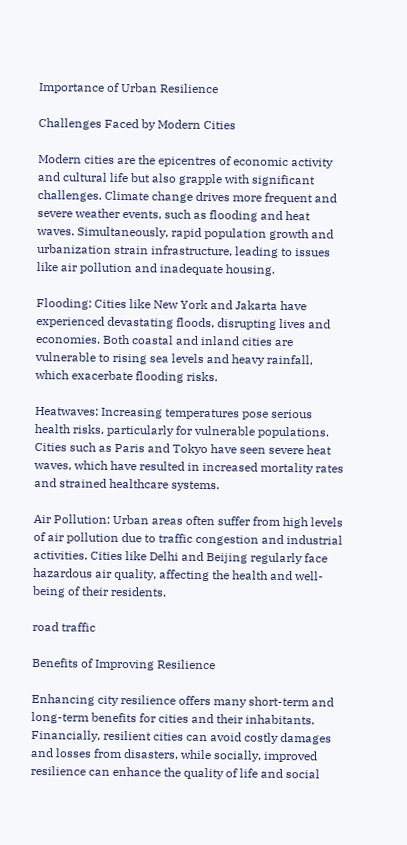Importance of Urban Resilience

Challenges Faced by Modern Cities

Modern cities are the epicentres of economic activity and cultural life but also grapple with significant challenges. Climate change drives more frequent and severe weather events, such as flooding and heat waves. Simultaneously, rapid population growth and urbanization strain infrastructure, leading to issues like air pollution and inadequate housing.

Flooding: Cities like New York and Jakarta have experienced devastating floods, disrupting lives and economies. Both coastal and inland cities are vulnerable to rising sea levels and heavy rainfall, which exacerbate flooding risks.

Heatwaves: Increasing temperatures pose serious health risks, particularly for vulnerable populations. Cities such as Paris and Tokyo have seen severe heat waves, which have resulted in increased mortality rates and strained healthcare systems.

Air Pollution: Urban areas often suffer from high levels of air pollution due to traffic congestion and industrial activities. Cities like Delhi and Beijing regularly face hazardous air quality, affecting the health and well-being of their residents.

road traffic

Benefits of Improving Resilience

Enhancing city resilience offers many short-term and long-term benefits for cities and their inhabitants. Financially, resilient cities can avoid costly damages and losses from disasters, while socially, improved resilience can enhance the quality of life and social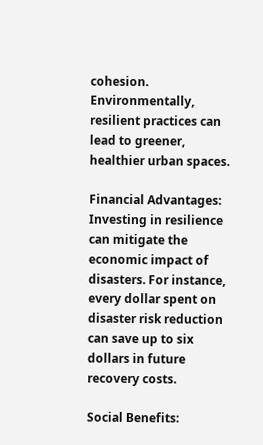cohesion. Environmentally, resilient practices can lead to greener, healthier urban spaces.

Financial Advantages: Investing in resilience can mitigate the economic impact of disasters. For instance, every dollar spent on disaster risk reduction can save up to six dollars in future recovery costs.

Social Benefits: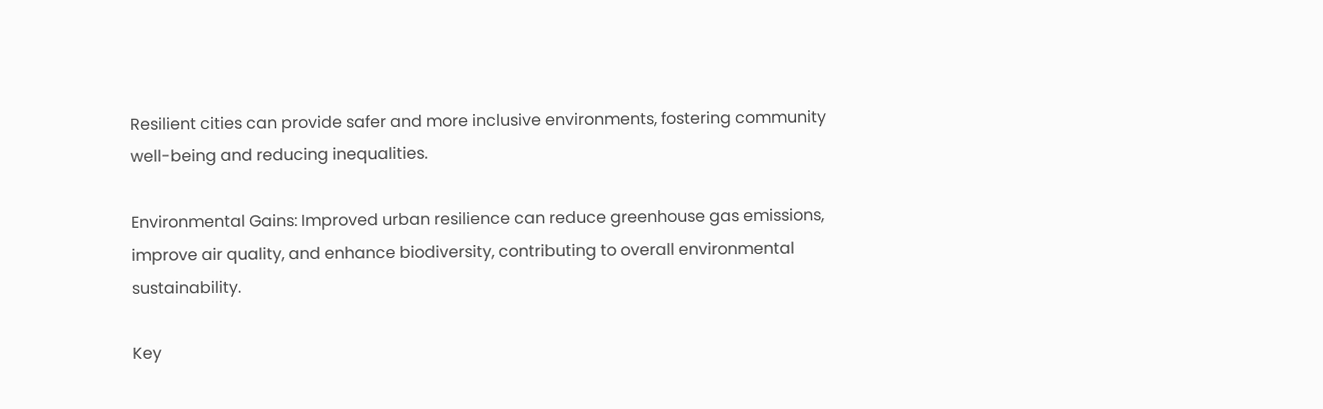Resilient cities can provide safer and more inclusive environments, fostering community well-being and reducing inequalities.

Environmental Gains: Improved urban resilience can reduce greenhouse gas emissions, improve air quality, and enhance biodiversity, contributing to overall environmental sustainability.

Key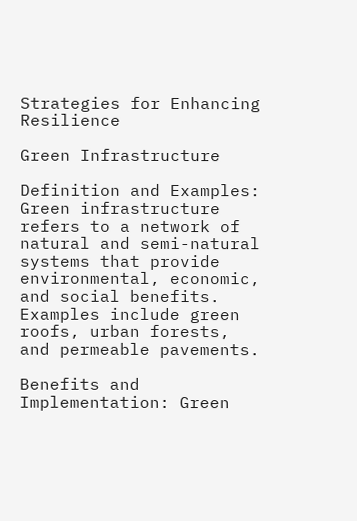Strategies for Enhancing Resilience

Green Infrastructure

Definition and Examples: Green infrastructure refers to a network of natural and semi-natural systems that provide environmental, economic, and social benefits. Examples include green roofs, urban forests, and permeable pavements.

Benefits and Implementation: Green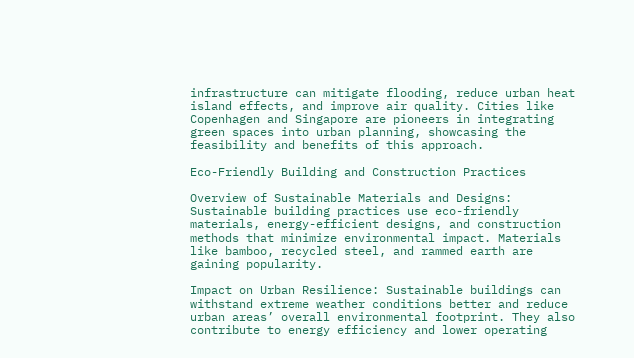infrastructure can mitigate flooding, reduce urban heat island effects, and improve air quality. Cities like Copenhagen and Singapore are pioneers in integrating green spaces into urban planning, showcasing the feasibility and benefits of this approach.

Eco-Friendly Building and Construction Practices

Overview of Sustainable Materials and Designs: Sustainable building practices use eco-friendly materials, energy-efficient designs, and construction methods that minimize environmental impact. Materials like bamboo, recycled steel, and rammed earth are gaining popularity.

Impact on Urban Resilience: Sustainable buildings can withstand extreme weather conditions better and reduce urban areas’ overall environmental footprint. They also contribute to energy efficiency and lower operating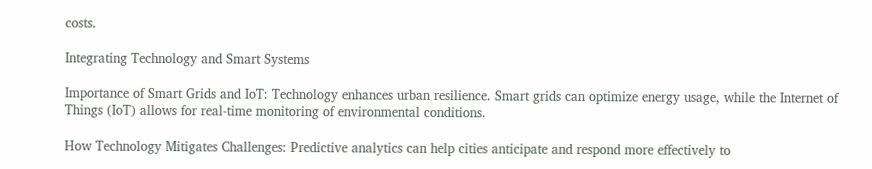costs.

Integrating Technology and Smart Systems

Importance of Smart Grids and IoT: Technology enhances urban resilience. Smart grids can optimize energy usage, while the Internet of Things (IoT) allows for real-time monitoring of environmental conditions.

How Technology Mitigates Challenges: Predictive analytics can help cities anticipate and respond more effectively to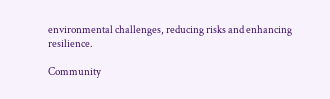environmental challenges, reducing risks and enhancing resilience.

Community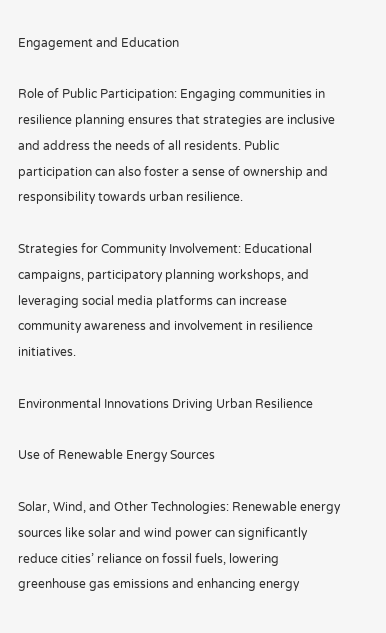Engagement and Education

Role of Public Participation: Engaging communities in resilience planning ensures that strategies are inclusive and address the needs of all residents. Public participation can also foster a sense of ownership and responsibility towards urban resilience.

Strategies for Community Involvement: Educational campaigns, participatory planning workshops, and leveraging social media platforms can increase community awareness and involvement in resilience initiatives.

Environmental Innovations Driving Urban Resilience

Use of Renewable Energy Sources

Solar, Wind, and Other Technologies: Renewable energy sources like solar and wind power can significantly reduce cities’ reliance on fossil fuels, lowering greenhouse gas emissions and enhancing energy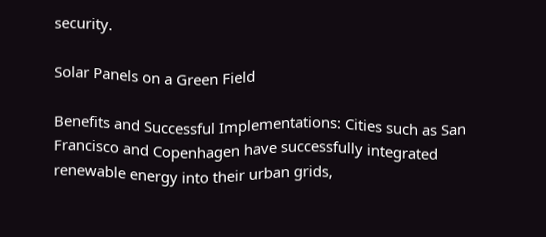security.

Solar Panels on a Green Field

Benefits and Successful Implementations: Cities such as San Francisco and Copenhagen have successfully integrated renewable energy into their urban grids,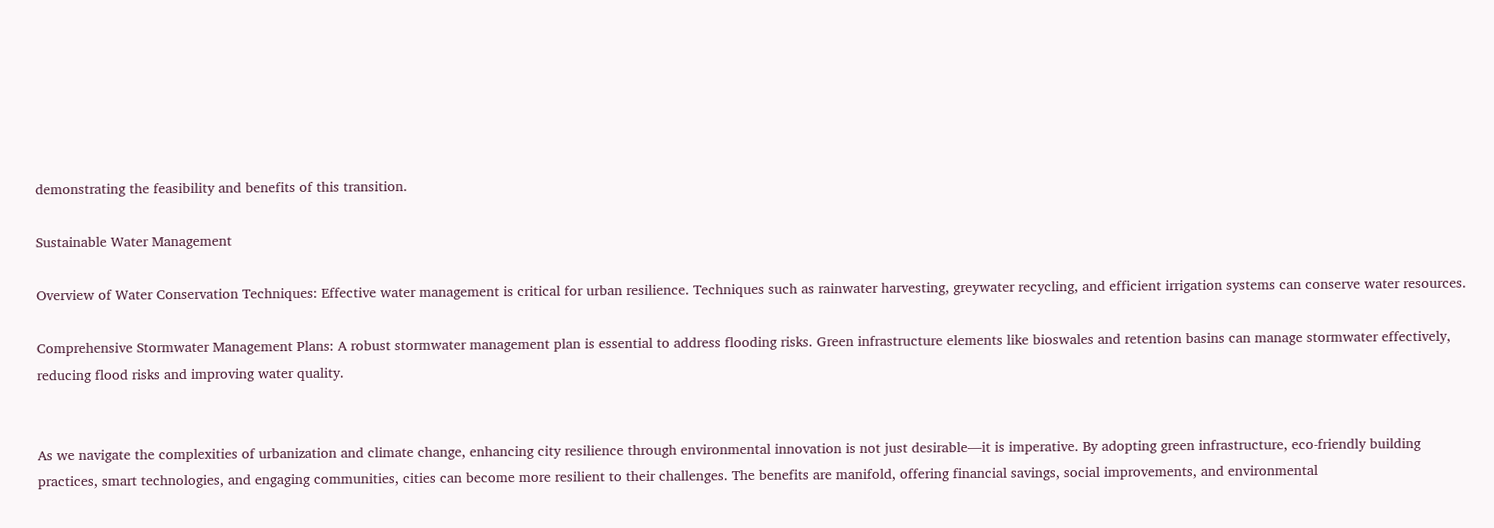demonstrating the feasibility and benefits of this transition.

Sustainable Water Management

Overview of Water Conservation Techniques: Effective water management is critical for urban resilience. Techniques such as rainwater harvesting, greywater recycling, and efficient irrigation systems can conserve water resources.

Comprehensive Stormwater Management Plans: A robust stormwater management plan is essential to address flooding risks. Green infrastructure elements like bioswales and retention basins can manage stormwater effectively, reducing flood risks and improving water quality.


As we navigate the complexities of urbanization and climate change, enhancing city resilience through environmental innovation is not just desirable—it is imperative. By adopting green infrastructure, eco-friendly building practices, smart technologies, and engaging communities, cities can become more resilient to their challenges. The benefits are manifold, offering financial savings, social improvements, and environmental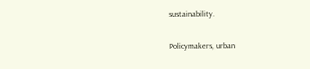sustainability.

Policymakers, urban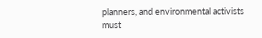planners, and environmental activists must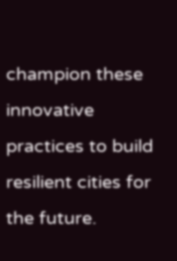champion these innovative practices to build resilient cities for the future.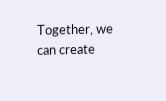Together, we can create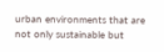urban environments that are not only sustainable but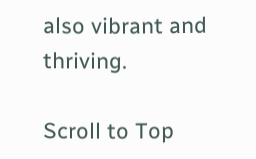also vibrant and thriving.

Scroll to Top